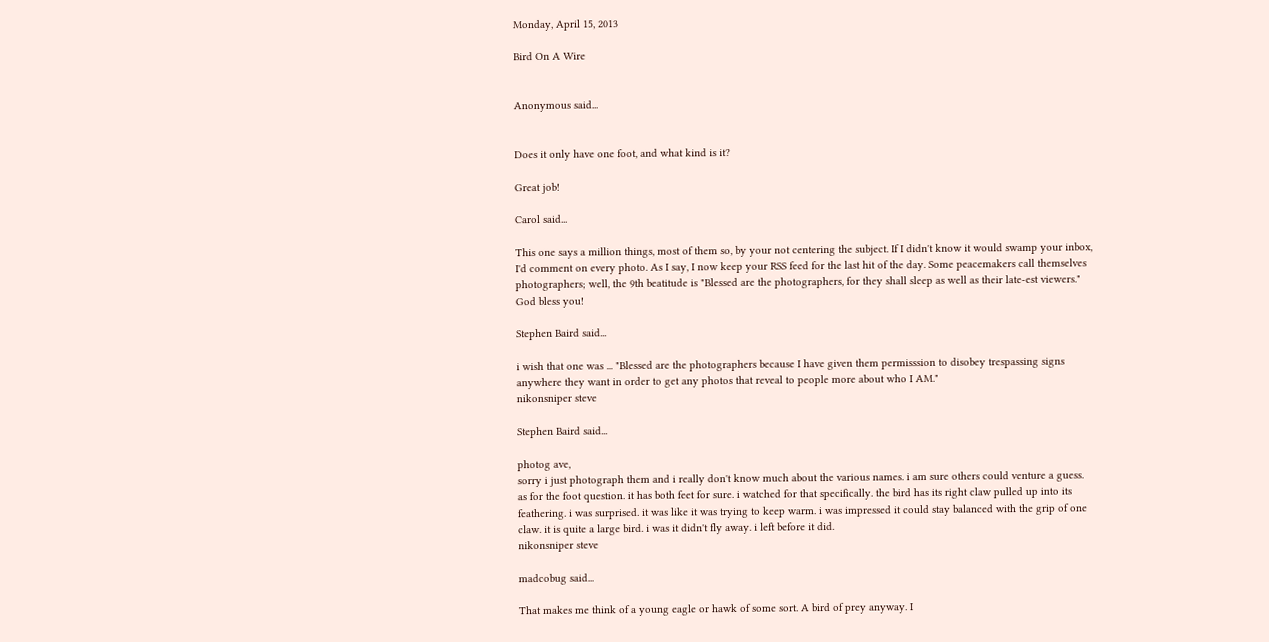Monday, April 15, 2013

Bird On A Wire


Anonymous said...


Does it only have one foot, and what kind is it?

Great job!

Carol said...

This one says a million things, most of them so, by your not centering the subject. If I didn't know it would swamp your inbox, I'd comment on every photo. As I say, I now keep your RSS feed for the last hit of the day. Some peacemakers call themselves photographers; well, the 9th beatitude is "Blessed are the photographers, for they shall sleep as well as their late-est viewers." God bless you!

Stephen Baird said...

i wish that one was ... "Blessed are the photographers because I have given them permisssion to disobey trespassing signs anywhere they want in order to get any photos that reveal to people more about who I AM."
nikonsniper steve

Stephen Baird said...

photog ave,
sorry i just photograph them and i really don't know much about the various names. i am sure others could venture a guess.
as for the foot question. it has both feet for sure. i watched for that specifically. the bird has its right claw pulled up into its feathering. i was surprised. it was like it was trying to keep warm. i was impressed it could stay balanced with the grip of one claw. it is quite a large bird. i was it didn't fly away. i left before it did.
nikonsniper steve

madcobug said...

That makes me think of a young eagle or hawk of some sort. A bird of prey anyway. I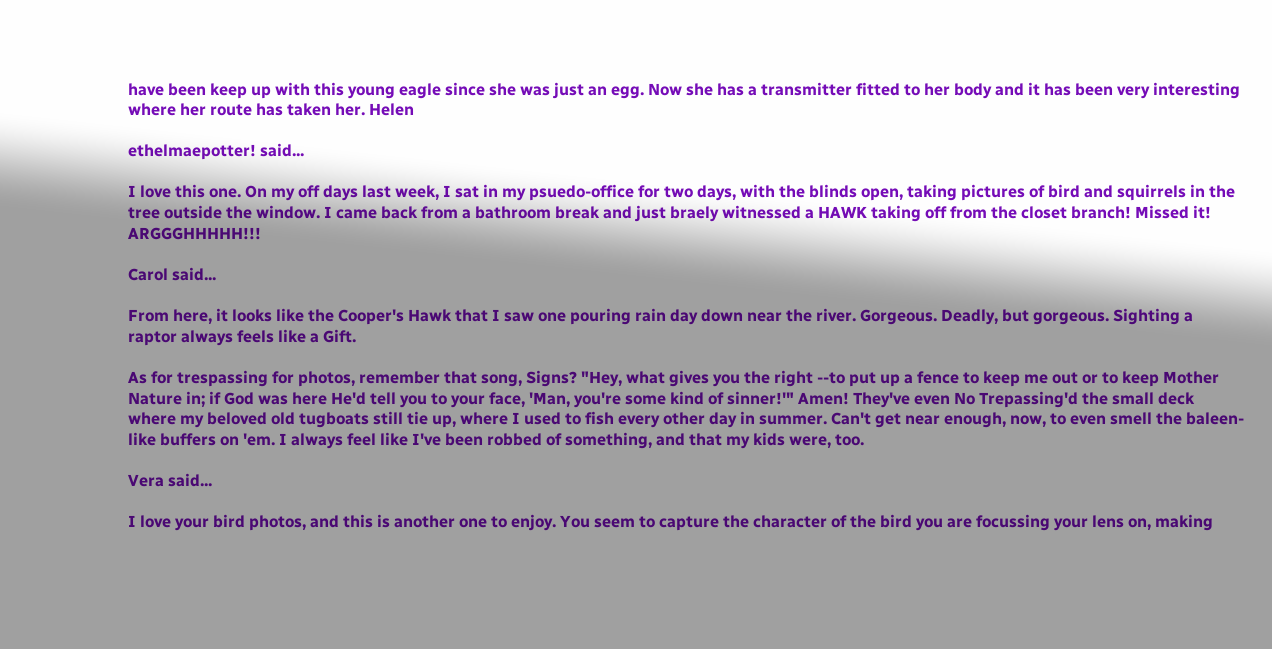have been keep up with this young eagle since she was just an egg. Now she has a transmitter fitted to her body and it has been very interesting where her route has taken her. Helen

ethelmaepotter! said...

I love this one. On my off days last week, I sat in my psuedo-office for two days, with the blinds open, taking pictures of bird and squirrels in the tree outside the window. I came back from a bathroom break and just braely witnessed a HAWK taking off from the closet branch! Missed it! ARGGGHHHHH!!!

Carol said...

From here, it looks like the Cooper's Hawk that I saw one pouring rain day down near the river. Gorgeous. Deadly, but gorgeous. Sighting a raptor always feels like a Gift.

As for trespassing for photos, remember that song, Signs? "Hey, what gives you the right --to put up a fence to keep me out or to keep Mother Nature in; if God was here He'd tell you to your face, 'Man, you're some kind of sinner!'" Amen! They've even No Trepassing'd the small deck where my beloved old tugboats still tie up, where I used to fish every other day in summer. Can't get near enough, now, to even smell the baleen-like buffers on 'em. I always feel like I've been robbed of something, and that my kids were, too.

Vera said...

I love your bird photos, and this is another one to enjoy. You seem to capture the character of the bird you are focussing your lens on, making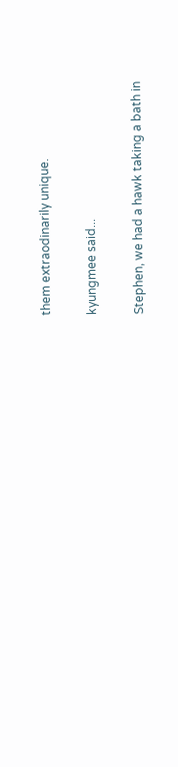them extraodinarily unique.

kyungmee said...

Stephen, we had a hawk taking a bath in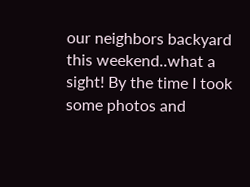our neighbors backyard this weekend..what a sight! By the time I took some photos and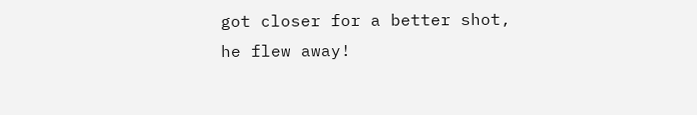got closer for a better shot, he flew away!